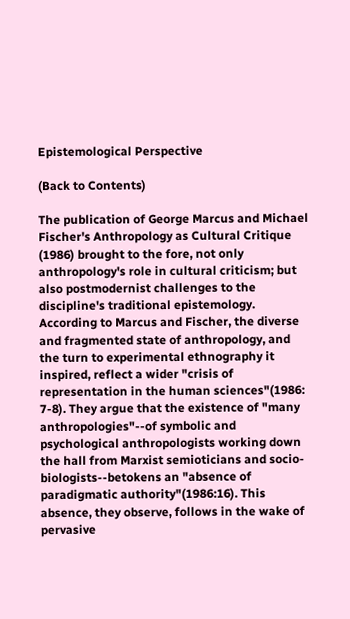Epistemological Perspective

(Back to Contents)

The publication of George Marcus and Michael Fischer's Anthropology as Cultural Critique (1986) brought to the fore, not only anthropology's role in cultural criticism; but also postmodernist challenges to the discipline's traditional epistemology. According to Marcus and Fischer, the diverse and fragmented state of anthropology, and the turn to experimental ethnography it inspired, reflect a wider "crisis of representation in the human sciences"(1986: 7-8). They argue that the existence of "many anthropologies"--of symbolic and psychological anthropologists working down the hall from Marxist semioticians and socio-biologists--betokens an "absence of paradigmatic authority"(1986:16). This absence, they observe, follows in the wake of pervasive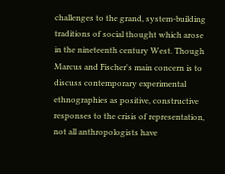challenges to the grand, system-building traditions of social thought which arose in the nineteenth century West. Though Marcus and Fischer's main concern is to discuss contemporary experimental ethnographies as positive, constructive responses to the crisis of representation, not all anthropologists have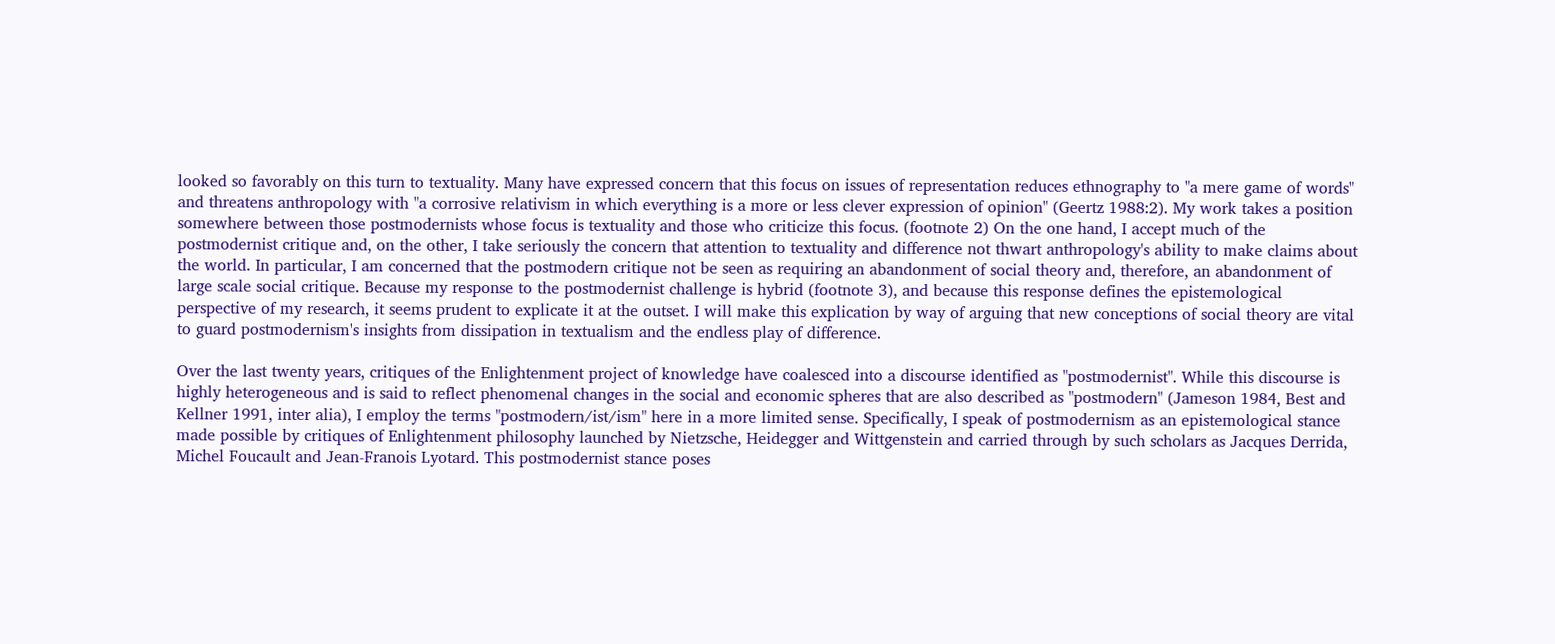looked so favorably on this turn to textuality. Many have expressed concern that this focus on issues of representation reduces ethnography to "a mere game of words" and threatens anthropology with "a corrosive relativism in which everything is a more or less clever expression of opinion" (Geertz 1988:2). My work takes a position somewhere between those postmodernists whose focus is textuality and those who criticize this focus. (footnote 2) On the one hand, I accept much of the postmodernist critique and, on the other, I take seriously the concern that attention to textuality and difference not thwart anthropology's ability to make claims about the world. In particular, I am concerned that the postmodern critique not be seen as requiring an abandonment of social theory and, therefore, an abandonment of large scale social critique. Because my response to the postmodernist challenge is hybrid (footnote 3), and because this response defines the epistemological perspective of my research, it seems prudent to explicate it at the outset. I will make this explication by way of arguing that new conceptions of social theory are vital to guard postmodernism's insights from dissipation in textualism and the endless play of difference.

Over the last twenty years, critiques of the Enlightenment project of knowledge have coalesced into a discourse identified as "postmodernist". While this discourse is highly heterogeneous and is said to reflect phenomenal changes in the social and economic spheres that are also described as "postmodern" (Jameson 1984, Best and Kellner 1991, inter alia), I employ the terms "postmodern/ist/ism" here in a more limited sense. Specifically, I speak of postmodernism as an epistemological stance made possible by critiques of Enlightenment philosophy launched by Nietzsche, Heidegger and Wittgenstein and carried through by such scholars as Jacques Derrida, Michel Foucault and Jean-Franois Lyotard. This postmodernist stance poses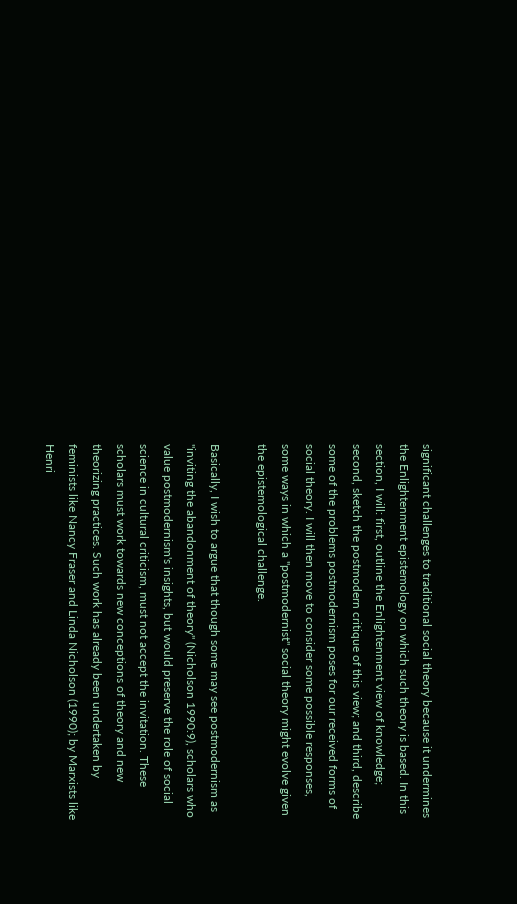significant challenges to traditional social theory because it undermines the Enlightenment epistemology on which such theory is based. In this section, I will: first, outline the Enlightenment view of knowledge; second, sketch the postmodern critique of this view; and third, describe some of the problems postmodernism poses for our received forms of social theory. I will then move to consider some possible responses, some ways in which a "postmodernist" social theory might evolve given the epistemological challenge.

Basically, I wish to argue that though some may see postmodernism as "inviting the abandonment of theory" (Nicholson 1990:9), scholars who value postmodernism's insights, but would preserve the role of social science in cultural criticism, must not accept the invitation. These scholars must work towards new conceptions of theory and new theorizing practices. Such work has already been undertaken by feminists like Nancy Fraser and Linda Nicholson (1990); by Marxists like Henri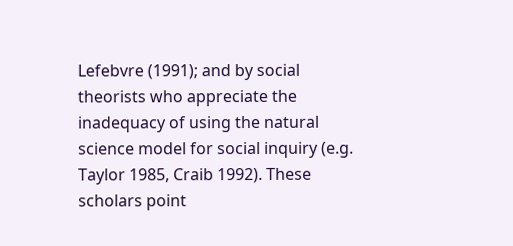Lefebvre (1991); and by social theorists who appreciate the inadequacy of using the natural science model for social inquiry (e.g. Taylor 1985, Craib 1992). These scholars point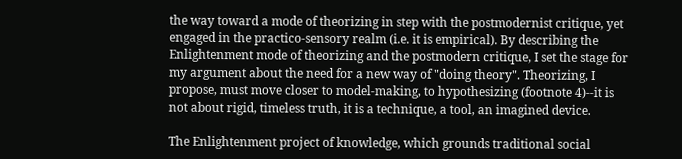the way toward a mode of theorizing in step with the postmodernist critique, yet engaged in the practico-sensory realm (i.e. it is empirical). By describing the Enlightenment mode of theorizing and the postmodern critique, I set the stage for my argument about the need for a new way of "doing theory". Theorizing, I propose, must move closer to model-making, to hypothesizing (footnote 4)--it is not about rigid, timeless truth, it is a technique, a tool, an imagined device.

The Enlightenment project of knowledge, which grounds traditional social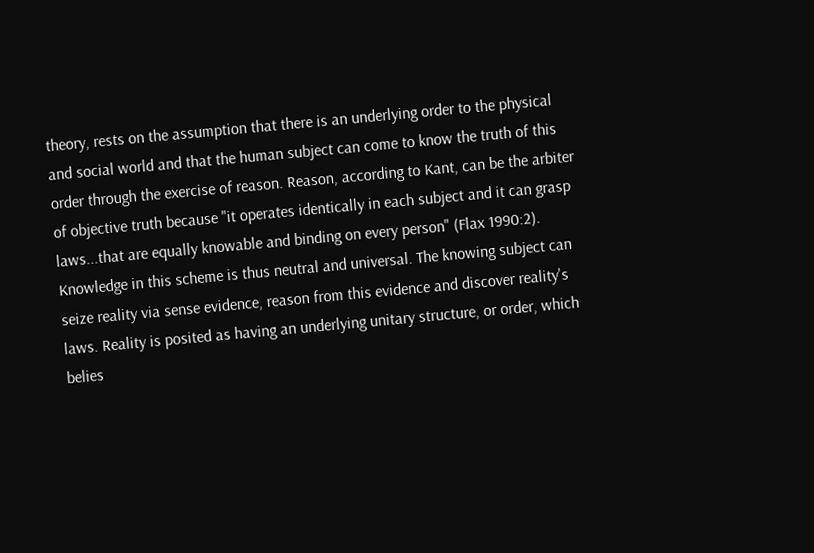theory, rests on the assumption that there is an underlying order to the physical and social world and that the human subject can come to know the truth of this order through the exercise of reason. Reason, according to Kant, can be the arbiter of objective truth because "it operates identically in each subject and it can grasp laws...that are equally knowable and binding on every person" (Flax 1990:2). Knowledge in this scheme is thus neutral and universal. The knowing subject can seize reality via sense evidence, reason from this evidence and discover reality's laws. Reality is posited as having an underlying unitary structure, or order, which belies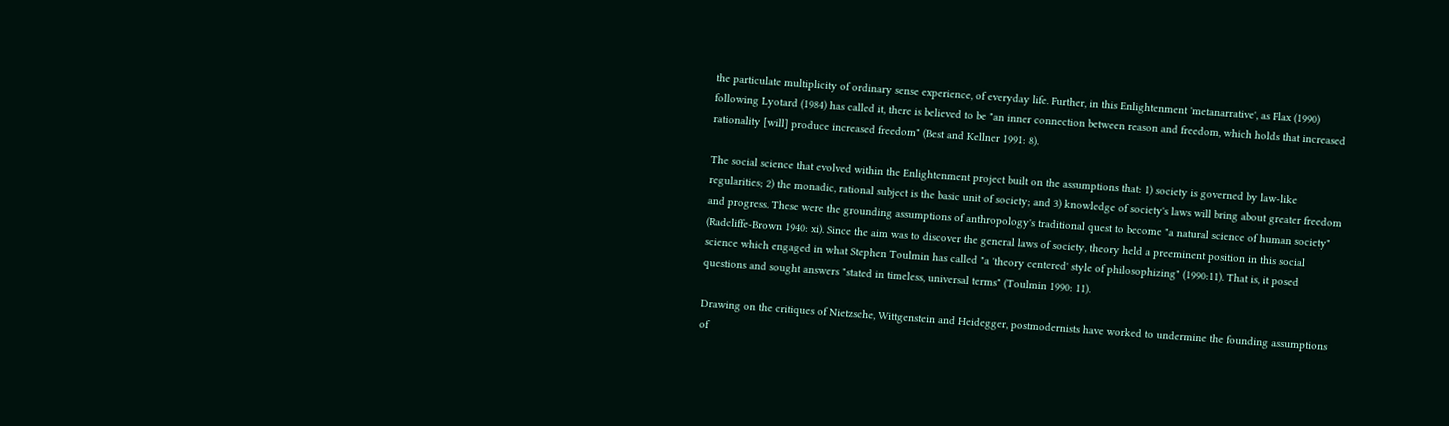the particulate multiplicity of ordinary sense experience, of everyday life. Further, in this Enlightenment 'metanarrative', as Flax (1990) following Lyotard (1984) has called it, there is believed to be "an inner connection between reason and freedom, which holds that increased rationality [will] produce increased freedom" (Best and Kellner 1991: 8).

The social science that evolved within the Enlightenment project built on the assumptions that: 1) society is governed by law-like regularities; 2) the monadic, rational subject is the basic unit of society; and 3) knowledge of society's laws will bring about greater freedom and progress. These were the grounding assumptions of anthropology's traditional quest to become "a natural science of human society" (Radcliffe-Brown 1940: xi). Since the aim was to discover the general laws of society, theory held a preeminent position in this social science which engaged in what Stephen Toulmin has called "a 'theory centered' style of philosophizing" (1990:11). That is, it posed questions and sought answers "stated in timeless, universal terms" (Toulmin 1990: 11).

Drawing on the critiques of Nietzsche, Wittgenstein and Heidegger, postmodernists have worked to undermine the founding assumptions of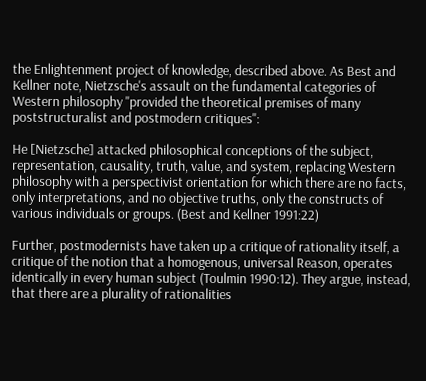the Enlightenment project of knowledge, described above. As Best and Kellner note, Nietzsche's assault on the fundamental categories of Western philosophy "provided the theoretical premises of many poststructuralist and postmodern critiques":

He [Nietzsche] attacked philosophical conceptions of the subject, representation, causality, truth, value, and system, replacing Western philosophy with a perspectivist orientation for which there are no facts, only interpretations, and no objective truths, only the constructs of various individuals or groups. (Best and Kellner 1991:22)

Further, postmodernists have taken up a critique of rationality itself, a critique of the notion that a homogenous, universal Reason, operates identically in every human subject (Toulmin 1990:12). They argue, instead, that there are a plurality of rationalities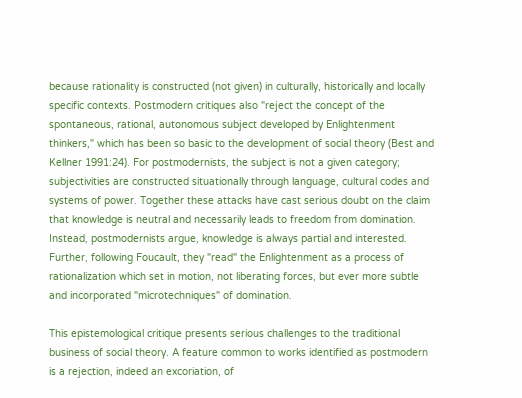because rationality is constructed (not given) in culturally, historically and locally specific contexts. Postmodern critiques also "reject the concept of the spontaneous, rational, autonomous subject developed by Enlightenment thinkers," which has been so basic to the development of social theory (Best and Kellner 1991:24). For postmodernists, the subject is not a given category; subjectivities are constructed situationally through language, cultural codes and systems of power. Together these attacks have cast serious doubt on the claim that knowledge is neutral and necessarily leads to freedom from domination. Instead, postmodernists argue, knowledge is always partial and interested. Further, following Foucault, they "read" the Enlightenment as a process of rationalization which set in motion, not liberating forces, but ever more subtle and incorporated "microtechniques" of domination.

This epistemological critique presents serious challenges to the traditional business of social theory. A feature common to works identified as postmodern is a rejection, indeed an excoriation, of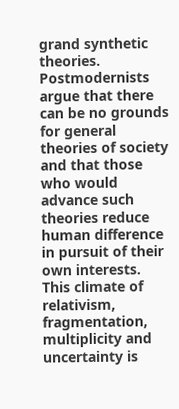grand synthetic theories. Postmodernists argue that there can be no grounds for general theories of society and that those who would advance such theories reduce human difference in pursuit of their own interests. This climate of relativism, fragmentation, multiplicity and uncertainty is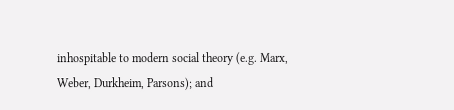inhospitable to modern social theory (e.g. Marx, Weber, Durkheim, Parsons); and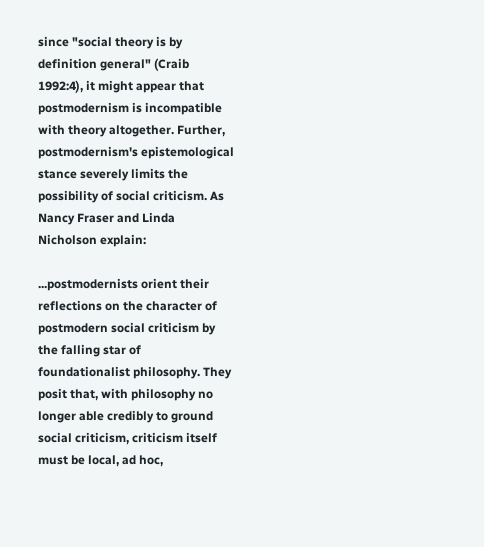since "social theory is by definition general" (Craib 1992:4), it might appear that postmodernism is incompatible with theory altogether. Further, postmodernism's epistemological stance severely limits the possibility of social criticism. As Nancy Fraser and Linda Nicholson explain:

...postmodernists orient their reflections on the character of postmodern social criticism by the falling star of foundationalist philosophy. They posit that, with philosophy no longer able credibly to ground social criticism, criticism itself must be local, ad hoc,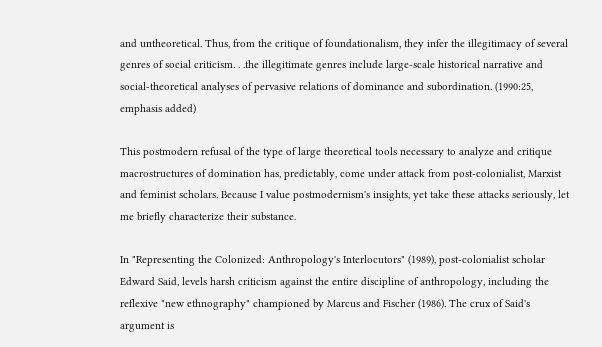and untheoretical. Thus, from the critique of foundationalism, they infer the illegitimacy of several genres of social criticism. . .the illegitimate genres include large-scale historical narrative and social-theoretical analyses of pervasive relations of dominance and subordination. (1990:25, emphasis added)

This postmodern refusal of the type of large theoretical tools necessary to analyze and critique macrostructures of domination has, predictably, come under attack from post-colonialist, Marxist and feminist scholars. Because I value postmodernism's insights, yet take these attacks seriously, let me briefly characterize their substance.

In "Representing the Colonized: Anthropology's Interlocutors" (1989), post-colonialist scholar Edward Said, levels harsh criticism against the entire discipline of anthropology, including the reflexive "new ethnography" championed by Marcus and Fischer (1986). The crux of Said's argument is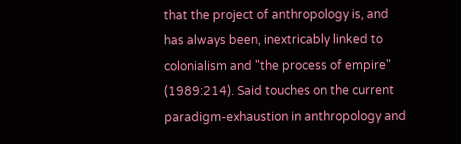that the project of anthropology is, and has always been, inextricably linked to colonialism and "the process of empire" (1989:214). Said touches on the current paradigm-exhaustion in anthropology and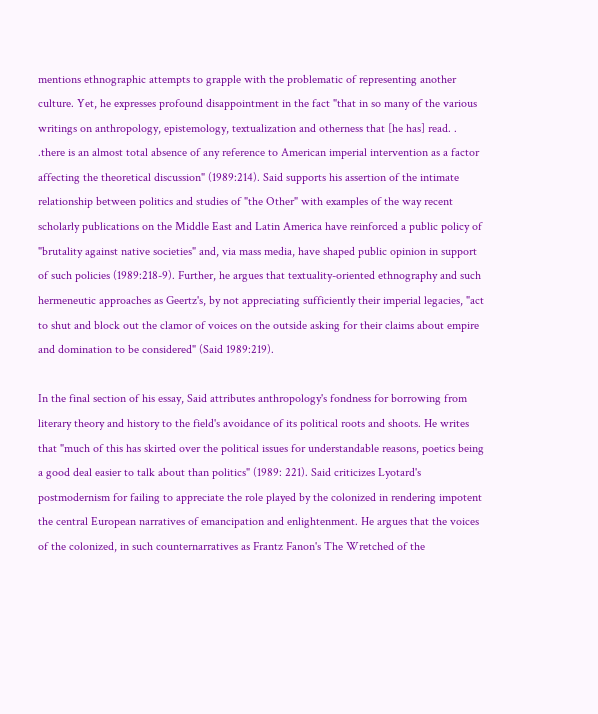mentions ethnographic attempts to grapple with the problematic of representing another culture. Yet, he expresses profound disappointment in the fact "that in so many of the various writings on anthropology, epistemology, textualization and otherness that [he has] read. . .there is an almost total absence of any reference to American imperial intervention as a factor affecting the theoretical discussion" (1989:214). Said supports his assertion of the intimate relationship between politics and studies of "the Other" with examples of the way recent scholarly publications on the Middle East and Latin America have reinforced a public policy of "brutality against native societies" and, via mass media, have shaped public opinion in support of such policies (1989:218-9). Further, he argues that textuality-oriented ethnography and such hermeneutic approaches as Geertz's, by not appreciating sufficiently their imperial legacies, "act to shut and block out the clamor of voices on the outside asking for their claims about empire and domination to be considered" (Said 1989:219).

In the final section of his essay, Said attributes anthropology's fondness for borrowing from literary theory and history to the field's avoidance of its political roots and shoots. He writes that "much of this has skirted over the political issues for understandable reasons, poetics being a good deal easier to talk about than politics" (1989: 221). Said criticizes Lyotard's postmodernism for failing to appreciate the role played by the colonized in rendering impotent the central European narratives of emancipation and enlightenment. He argues that the voices of the colonized, in such counternarratives as Frantz Fanon's The Wretched of the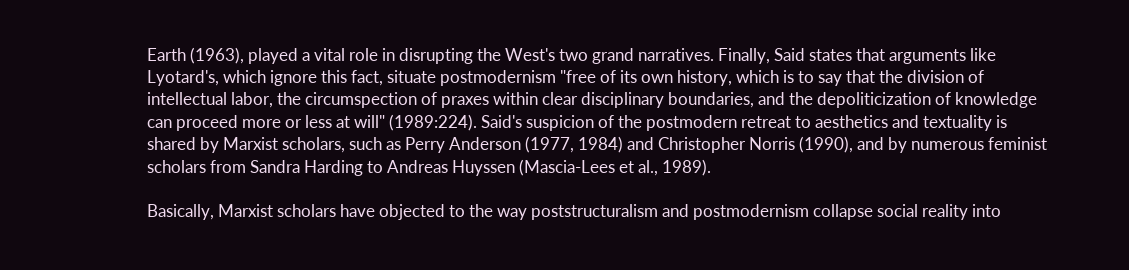Earth (1963), played a vital role in disrupting the West's two grand narratives. Finally, Said states that arguments like Lyotard's, which ignore this fact, situate postmodernism "free of its own history, which is to say that the division of intellectual labor, the circumspection of praxes within clear disciplinary boundaries, and the depoliticization of knowledge can proceed more or less at will" (1989:224). Said's suspicion of the postmodern retreat to aesthetics and textuality is shared by Marxist scholars, such as Perry Anderson (1977, 1984) and Christopher Norris (1990), and by numerous feminist scholars from Sandra Harding to Andreas Huyssen (Mascia-Lees et al., 1989).

Basically, Marxist scholars have objected to the way poststructuralism and postmodernism collapse social reality into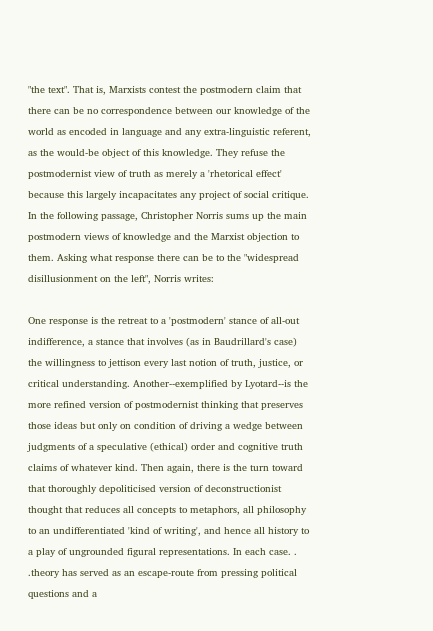"the text". That is, Marxists contest the postmodern claim that there can be no correspondence between our knowledge of the world as encoded in language and any extra-linguistic referent, as the would-be object of this knowledge. They refuse the postmodernist view of truth as merely a 'rhetorical effect' because this largely incapacitates any project of social critique. In the following passage, Christopher Norris sums up the main postmodern views of knowledge and the Marxist objection to them. Asking what response there can be to the "widespread disillusionment on the left", Norris writes:

One response is the retreat to a 'postmodern' stance of all-out indifference, a stance that involves (as in Baudrillard's case) the willingness to jettison every last notion of truth, justice, or critical understanding. Another--exemplified by Lyotard--is the more refined version of postmodernist thinking that preserves those ideas but only on condition of driving a wedge between judgments of a speculative (ethical) order and cognitive truth claims of whatever kind. Then again, there is the turn toward that thoroughly depoliticised version of deconstructionist thought that reduces all concepts to metaphors, all philosophy to an undifferentiated 'kind of writing', and hence all history to a play of ungrounded figural representations. In each case. . .theory has served as an escape-route from pressing political questions and a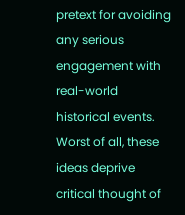pretext for avoiding any serious engagement with real-world historical events. Worst of all, these ideas deprive critical thought of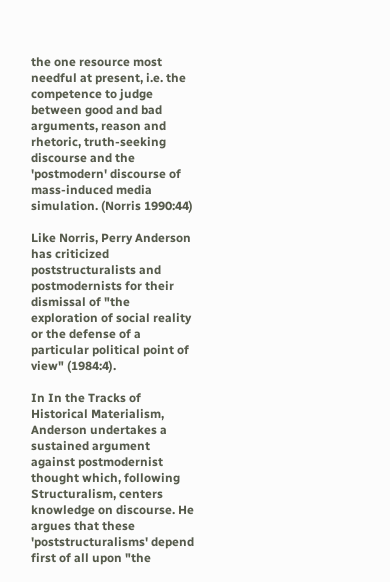the one resource most needful at present, i.e. the competence to judge between good and bad arguments, reason and rhetoric, truth-seeking discourse and the 'postmodern' discourse of mass-induced media simulation. (Norris 1990:44)

Like Norris, Perry Anderson has criticized poststructuralists and postmodernists for their dismissal of "the exploration of social reality or the defense of a particular political point of view" (1984:4).

In In the Tracks of Historical Materialism, Anderson undertakes a sustained argument against postmodernist thought which, following Structuralism, centers knowledge on discourse. He argues that these 'poststructuralisms' depend first of all upon "the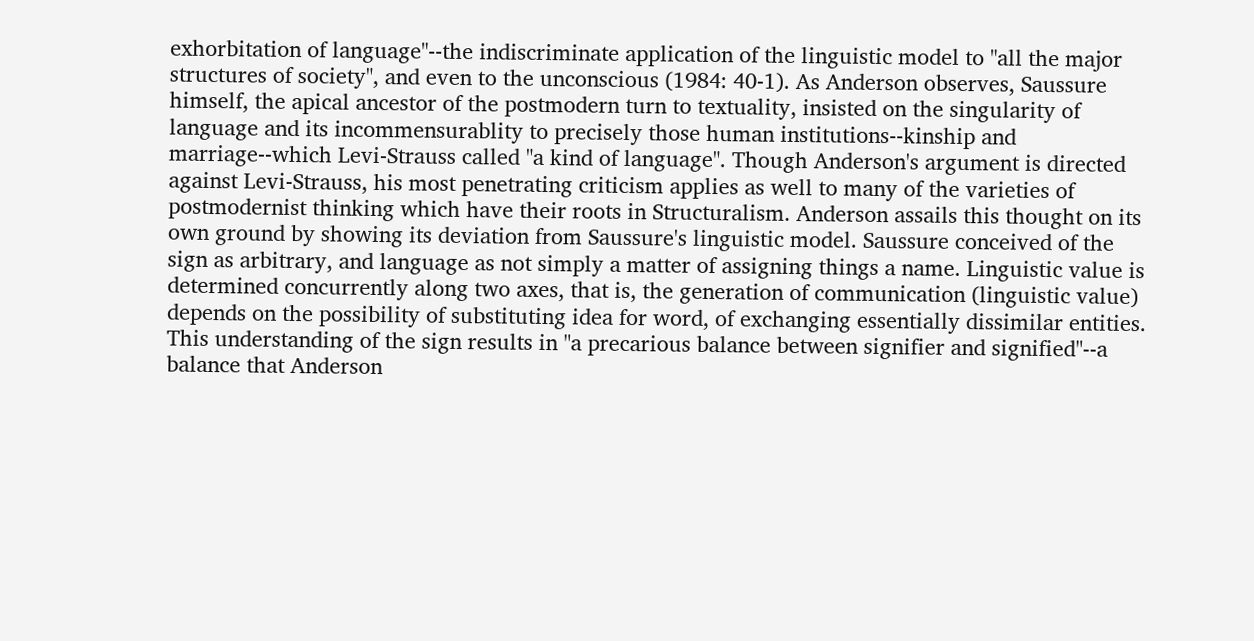exhorbitation of language"--the indiscriminate application of the linguistic model to "all the major structures of society", and even to the unconscious (1984: 40-1). As Anderson observes, Saussure himself, the apical ancestor of the postmodern turn to textuality, insisted on the singularity of language and its incommensurablity to precisely those human institutions--kinship and marriage--which Levi-Strauss called "a kind of language". Though Anderson's argument is directed against Levi-Strauss, his most penetrating criticism applies as well to many of the varieties of postmodernist thinking which have their roots in Structuralism. Anderson assails this thought on its own ground by showing its deviation from Saussure's linguistic model. Saussure conceived of the sign as arbitrary, and language as not simply a matter of assigning things a name. Linguistic value is determined concurrently along two axes, that is, the generation of communication (linguistic value) depends on the possibility of substituting idea for word, of exchanging essentially dissimilar entities. This understanding of the sign results in "a precarious balance between signifier and signified"--a balance that Anderson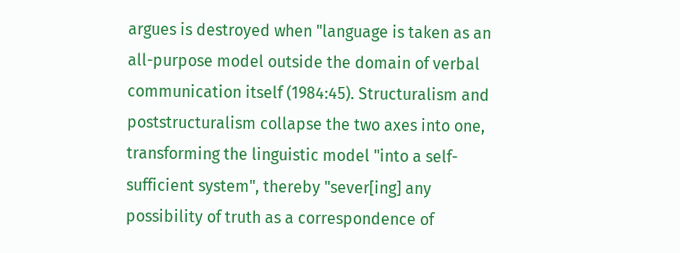argues is destroyed when "language is taken as an all-purpose model outside the domain of verbal communication itself (1984:45). Structuralism and poststructuralism collapse the two axes into one, transforming the linguistic model "into a self-sufficient system", thereby "sever[ing] any possibility of truth as a correspondence of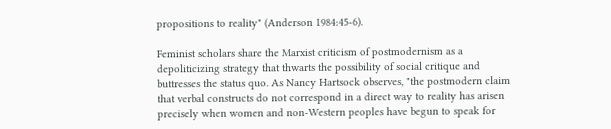propositions to reality" (Anderson 1984:45-6).

Feminist scholars share the Marxist criticism of postmodernism as a depoliticizing strategy that thwarts the possibility of social critique and buttresses the status quo. As Nancy Hartsock observes, "the postmodern claim that verbal constructs do not correspond in a direct way to reality has arisen precisely when women and non-Western peoples have begun to speak for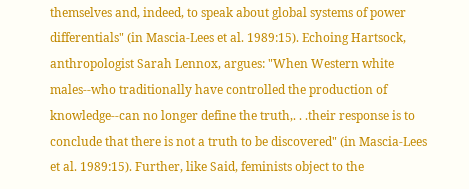themselves and, indeed, to speak about global systems of power differentials" (in Mascia-Lees et al. 1989:15). Echoing Hartsock, anthropologist Sarah Lennox, argues: "When Western white males--who traditionally have controlled the production of knowledge--can no longer define the truth,. . .their response is to conclude that there is not a truth to be discovered" (in Mascia-Lees et al. 1989:15). Further, like Said, feminists object to the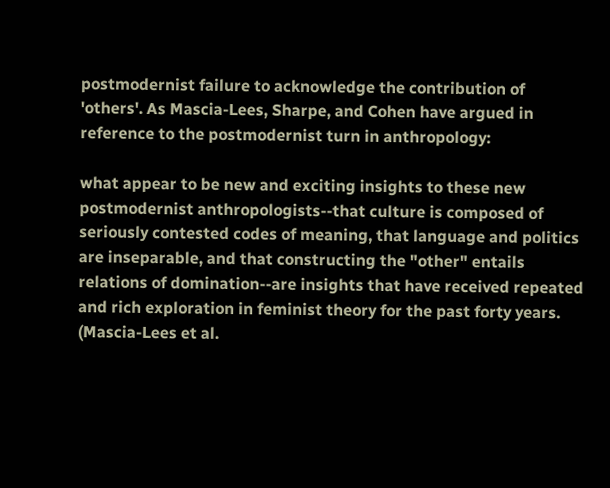postmodernist failure to acknowledge the contribution of 'others'. As Mascia-Lees, Sharpe, and Cohen have argued in reference to the postmodernist turn in anthropology:

what appear to be new and exciting insights to these new postmodernist anthropologists--that culture is composed of seriously contested codes of meaning, that language and politics are inseparable, and that constructing the "other" entails relations of domination--are insights that have received repeated and rich exploration in feminist theory for the past forty years. (Mascia-Lees et al.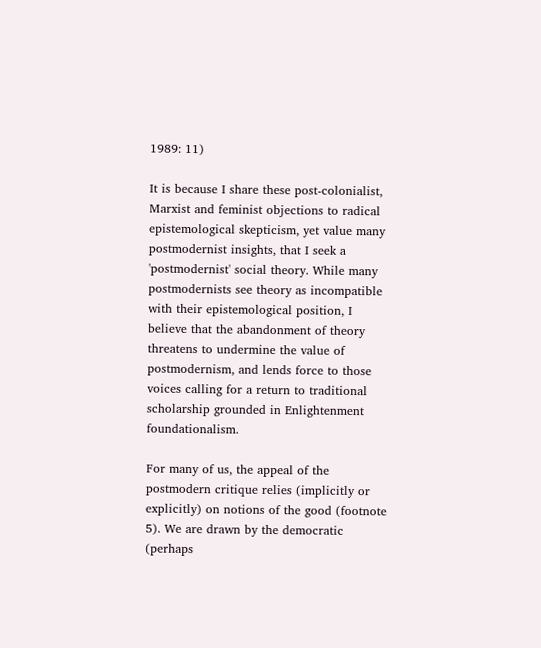1989: 11)

It is because I share these post-colonialist, Marxist and feminist objections to radical epistemological skepticism, yet value many postmodernist insights, that I seek a 'postmodernist' social theory. While many postmodernists see theory as incompatible with their epistemological position, I believe that the abandonment of theory threatens to undermine the value of postmodernism, and lends force to those voices calling for a return to traditional scholarship grounded in Enlightenment foundationalism.

For many of us, the appeal of the postmodern critique relies (implicitly or explicitly) on notions of the good (footnote 5). We are drawn by the democratic (perhaps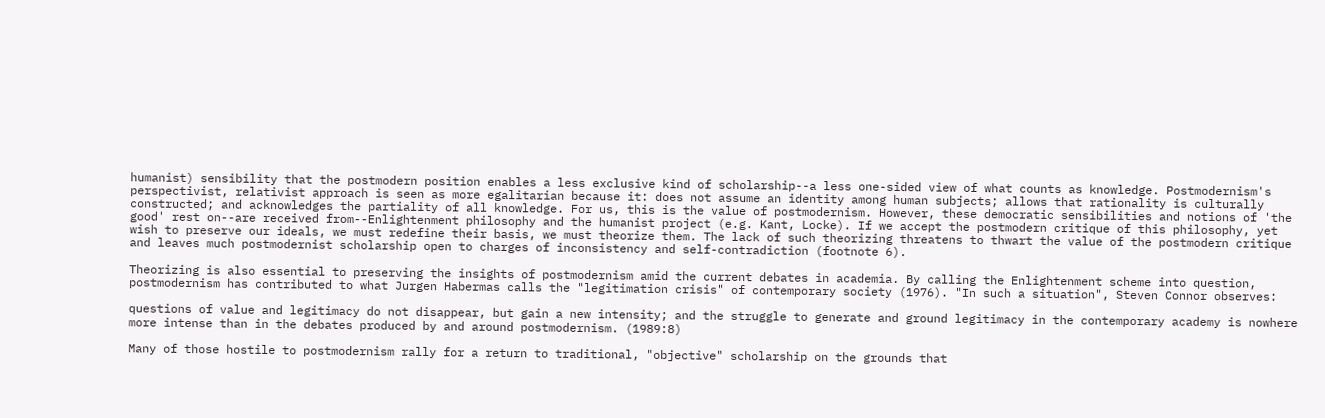humanist) sensibility that the postmodern position enables a less exclusive kind of scholarship--a less one-sided view of what counts as knowledge. Postmodernism's perspectivist, relativist approach is seen as more egalitarian because it: does not assume an identity among human subjects; allows that rationality is culturally constructed; and acknowledges the partiality of all knowledge. For us, this is the value of postmodernism. However, these democratic sensibilities and notions of 'the good' rest on--are received from--Enlightenment philosophy and the humanist project (e.g. Kant, Locke). If we accept the postmodern critique of this philosophy, yet wish to preserve our ideals, we must redefine their basis, we must theorize them. The lack of such theorizing threatens to thwart the value of the postmodern critique and leaves much postmodernist scholarship open to charges of inconsistency and self-contradiction (footnote 6).

Theorizing is also essential to preserving the insights of postmodernism amid the current debates in academia. By calling the Enlightenment scheme into question, postmodernism has contributed to what Jurgen Habermas calls the "legitimation crisis" of contemporary society (1976). "In such a situation", Steven Connor observes:

questions of value and legitimacy do not disappear, but gain a new intensity; and the struggle to generate and ground legitimacy in the contemporary academy is nowhere more intense than in the debates produced by and around postmodernism. (1989:8)

Many of those hostile to postmodernism rally for a return to traditional, "objective" scholarship on the grounds that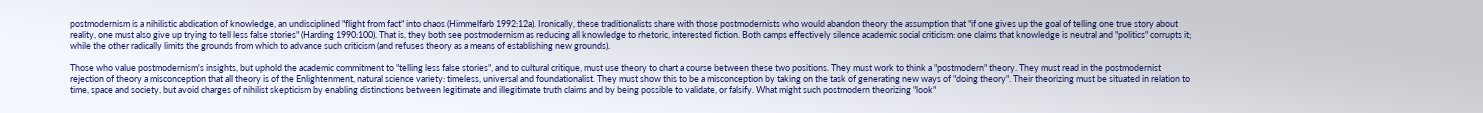postmodernism is a nihilistic abdication of knowledge, an undisciplined "flight from fact" into chaos (Himmelfarb 1992:12a). Ironically, these traditionalists share with those postmodernists who would abandon theory the assumption that "if one gives up the goal of telling one true story about reality, one must also give up trying to tell less false stories" (Harding 1990:100). That is, they both see postmodernism as reducing all knowledge to rhetoric, interested fiction. Both camps effectively silence academic social criticism: one claims that knowledge is neutral and "politics" corrupts it; while the other radically limits the grounds from which to advance such criticism (and refuses theory as a means of establishing new grounds).

Those who value postmodernism's insights, but uphold the academic commitment to "telling less false stories", and to cultural critique, must use theory to chart a course between these two positions. They must work to think a "postmodern" theory. They must read in the postmodernist rejection of theory a misconception that all theory is of the Enlightenment, natural science variety: timeless, universal and foundationalist. They must show this to be a misconception by taking on the task of generating new ways of "doing theory". Their theorizing must be situated in relation to time, space and society, but avoid charges of nihilist skepticism by enabling distinctions between legitimate and illegitimate truth claims and by being possible to validate, or falsify. What might such postmodern theorizing "look"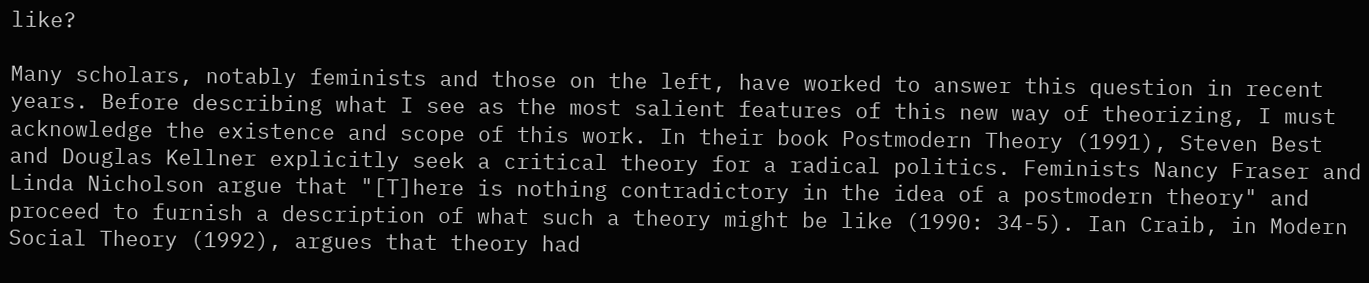like?

Many scholars, notably feminists and those on the left, have worked to answer this question in recent years. Before describing what I see as the most salient features of this new way of theorizing, I must acknowledge the existence and scope of this work. In their book Postmodern Theory (1991), Steven Best and Douglas Kellner explicitly seek a critical theory for a radical politics. Feminists Nancy Fraser and Linda Nicholson argue that "[T]here is nothing contradictory in the idea of a postmodern theory" and proceed to furnish a description of what such a theory might be like (1990: 34-5). Ian Craib, in Modern Social Theory (1992), argues that theory had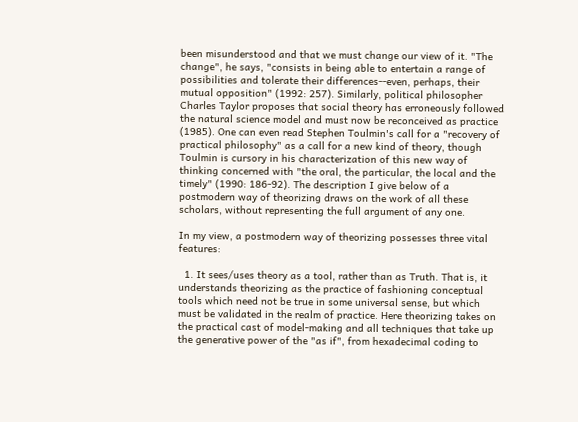been misunderstood and that we must change our view of it. "The change", he says, "consists in being able to entertain a range of possibilities and tolerate their differences--even, perhaps, their mutual opposition" (1992: 257). Similarly, political philosopher Charles Taylor proposes that social theory has erroneously followed the natural science model and must now be reconceived as practice (1985). One can even read Stephen Toulmin's call for a "recovery of practical philosophy" as a call for a new kind of theory, though Toulmin is cursory in his characterization of this new way of thinking concerned with "the oral, the particular, the local and the timely" (1990: 186-92). The description I give below of a postmodern way of theorizing draws on the work of all these scholars, without representing the full argument of any one.

In my view, a postmodern way of theorizing possesses three vital features:

  1. It sees/uses theory as a tool, rather than as Truth. That is, it understands theorizing as the practice of fashioning conceptual tools which need not be true in some universal sense, but which must be validated in the realm of practice. Here theorizing takes on the practical cast of model-making and all techniques that take up the generative power of the "as if", from hexadecimal coding to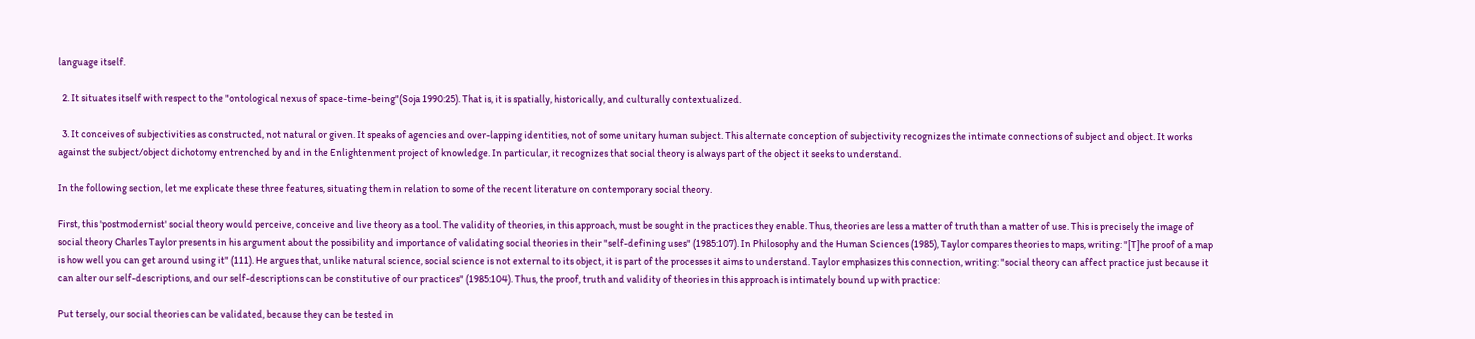language itself.

  2. It situates itself with respect to the "ontological nexus of space-time-being"(Soja 1990:25). That is, it is spatially, historically, and culturally contextualized.

  3. It conceives of subjectivities as constructed, not natural or given. It speaks of agencies and over-lapping identities, not of some unitary human subject. This alternate conception of subjectivity recognizes the intimate connections of subject and object. It works against the subject/object dichotomy entrenched by and in the Enlightenment project of knowledge. In particular, it recognizes that social theory is always part of the object it seeks to understand.

In the following section, let me explicate these three features, situating them in relation to some of the recent literature on contemporary social theory.

First, this 'postmodernist' social theory would perceive, conceive and live theory as a tool. The validity of theories, in this approach, must be sought in the practices they enable. Thus, theories are less a matter of truth than a matter of use. This is precisely the image of social theory Charles Taylor presents in his argument about the possibility and importance of validating social theories in their "self-defining uses" (1985:107). In Philosophy and the Human Sciences (1985), Taylor compares theories to maps, writing: "[T]he proof of a map is how well you can get around using it" (111). He argues that, unlike natural science, social science is not external to its object, it is part of the processes it aims to understand. Taylor emphasizes this connection, writing: "social theory can affect practice just because it can alter our self-descriptions, and our self-descriptions can be constitutive of our practices" (1985:104). Thus, the proof, truth and validity of theories in this approach is intimately bound up with practice:

Put tersely, our social theories can be validated, because they can be tested in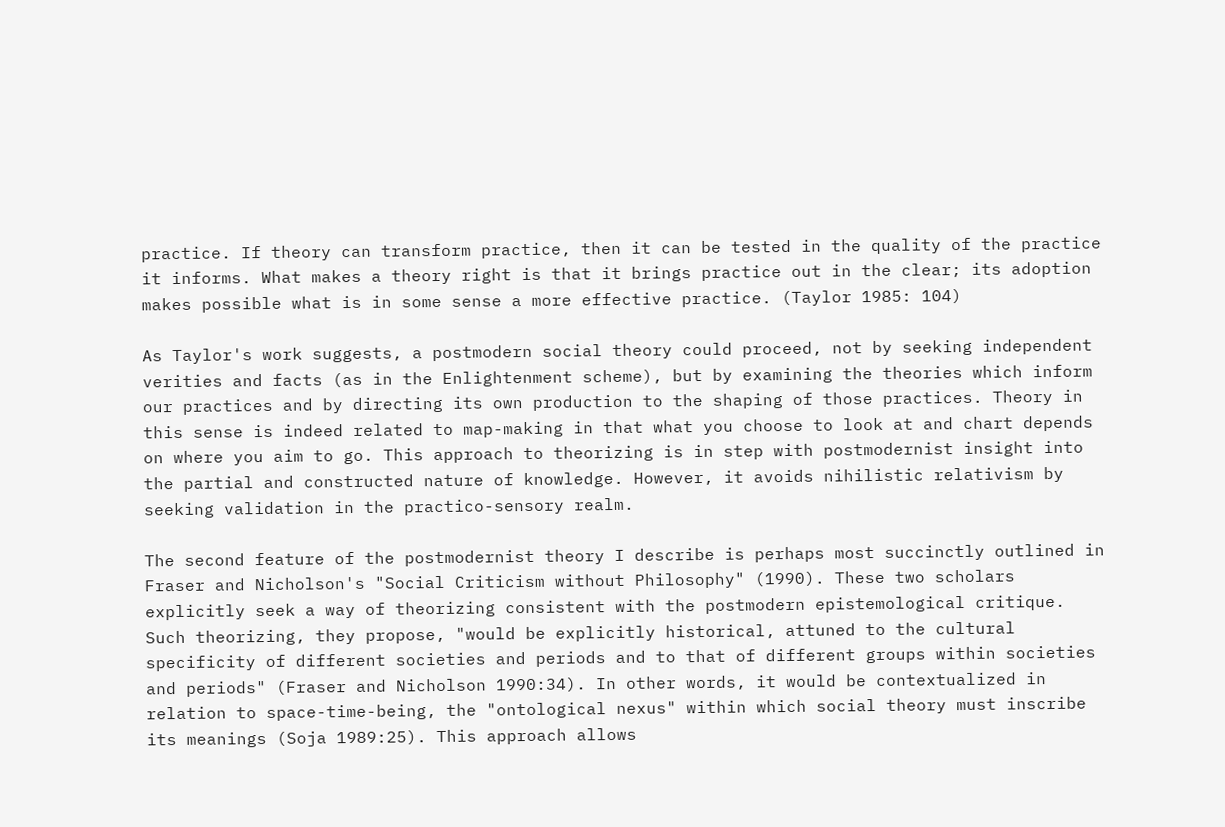practice. If theory can transform practice, then it can be tested in the quality of the practice it informs. What makes a theory right is that it brings practice out in the clear; its adoption makes possible what is in some sense a more effective practice. (Taylor 1985: 104)

As Taylor's work suggests, a postmodern social theory could proceed, not by seeking independent verities and facts (as in the Enlightenment scheme), but by examining the theories which inform our practices and by directing its own production to the shaping of those practices. Theory in this sense is indeed related to map-making in that what you choose to look at and chart depends on where you aim to go. This approach to theorizing is in step with postmodernist insight into the partial and constructed nature of knowledge. However, it avoids nihilistic relativism by seeking validation in the practico-sensory realm.

The second feature of the postmodernist theory I describe is perhaps most succinctly outlined in Fraser and Nicholson's "Social Criticism without Philosophy" (1990). These two scholars explicitly seek a way of theorizing consistent with the postmodern epistemological critique. Such theorizing, they propose, "would be explicitly historical, attuned to the cultural specificity of different societies and periods and to that of different groups within societies and periods" (Fraser and Nicholson 1990:34). In other words, it would be contextualized in relation to space-time-being, the "ontological nexus" within which social theory must inscribe its meanings (Soja 1989:25). This approach allows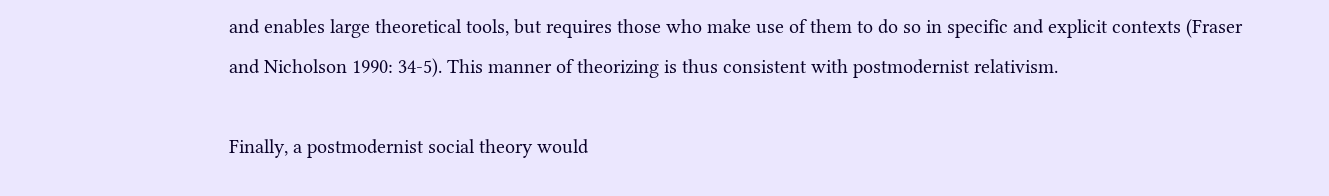and enables large theoretical tools, but requires those who make use of them to do so in specific and explicit contexts (Fraser and Nicholson 1990: 34-5). This manner of theorizing is thus consistent with postmodernist relativism.

Finally, a postmodernist social theory would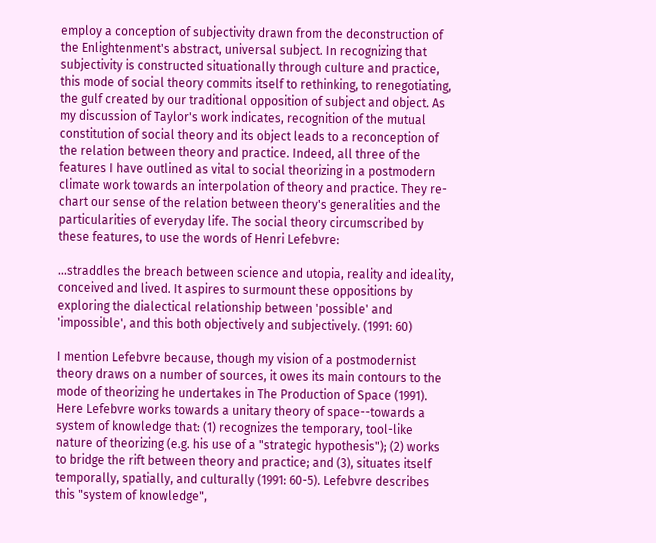employ a conception of subjectivity drawn from the deconstruction of the Enlightenment's abstract, universal subject. In recognizing that subjectivity is constructed situationally through culture and practice, this mode of social theory commits itself to rethinking, to renegotiating, the gulf created by our traditional opposition of subject and object. As my discussion of Taylor's work indicates, recognition of the mutual constitution of social theory and its object leads to a reconception of the relation between theory and practice. Indeed, all three of the features I have outlined as vital to social theorizing in a postmodern climate work towards an interpolation of theory and practice. They re-chart our sense of the relation between theory's generalities and the particularities of everyday life. The social theory circumscribed by these features, to use the words of Henri Lefebvre:

...straddles the breach between science and utopia, reality and ideality, conceived and lived. It aspires to surmount these oppositions by exploring the dialectical relationship between 'possible' and 'impossible', and this both objectively and subjectively. (1991: 60)

I mention Lefebvre because, though my vision of a postmodernist theory draws on a number of sources, it owes its main contours to the mode of theorizing he undertakes in The Production of Space (1991). Here Lefebvre works towards a unitary theory of space--towards a system of knowledge that: (1) recognizes the temporary, tool-like nature of theorizing (e.g. his use of a "strategic hypothesis"); (2) works to bridge the rift between theory and practice; and (3), situates itself temporally, spatially, and culturally (1991: 60-5). Lefebvre describes this "system of knowledge",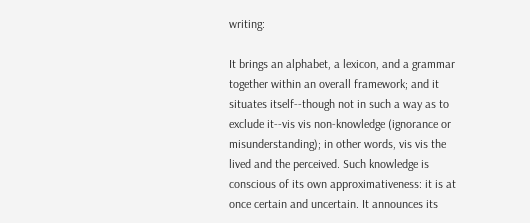writing:

It brings an alphabet, a lexicon, and a grammar together within an overall framework; and it situates itself--though not in such a way as to exclude it--vis vis non-knowledge (ignorance or misunderstanding); in other words, vis vis the lived and the perceived. Such knowledge is conscious of its own approximativeness: it is at once certain and uncertain. It announces its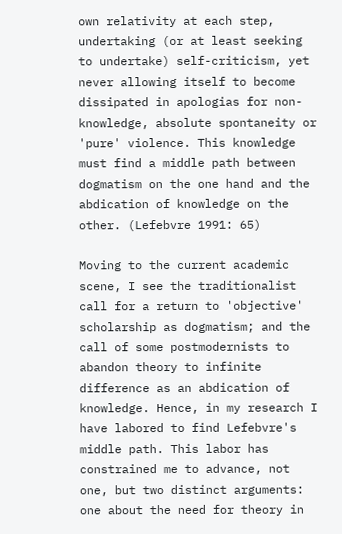own relativity at each step, undertaking (or at least seeking to undertake) self-criticism, yet never allowing itself to become dissipated in apologias for non-knowledge, absolute spontaneity or 'pure' violence. This knowledge must find a middle path between dogmatism on the one hand and the abdication of knowledge on the other. (Lefebvre 1991: 65)

Moving to the current academic scene, I see the traditionalist call for a return to 'objective' scholarship as dogmatism; and the call of some postmodernists to abandon theory to infinite difference as an abdication of knowledge. Hence, in my research I have labored to find Lefebvre's middle path. This labor has constrained me to advance, not one, but two distinct arguments: one about the need for theory in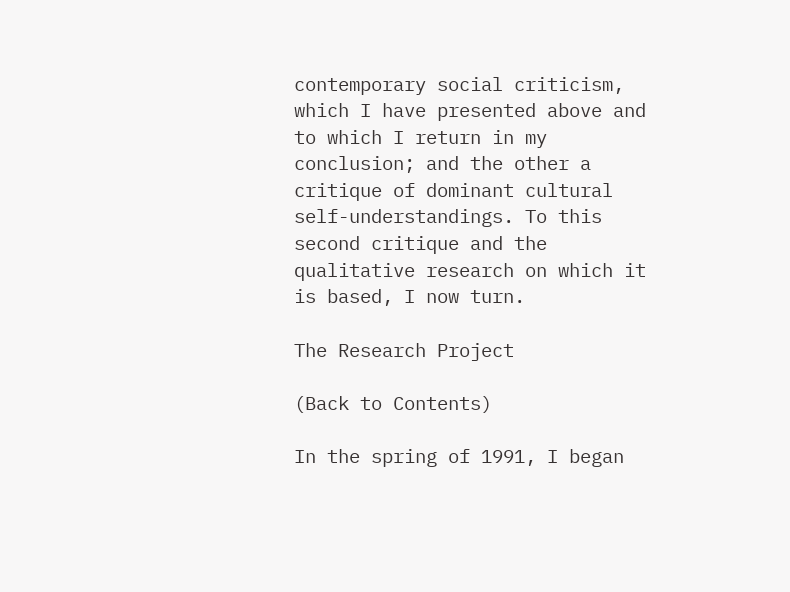contemporary social criticism, which I have presented above and to which I return in my conclusion; and the other a critique of dominant cultural self-understandings. To this second critique and the qualitative research on which it is based, I now turn.

The Research Project

(Back to Contents)

In the spring of 1991, I began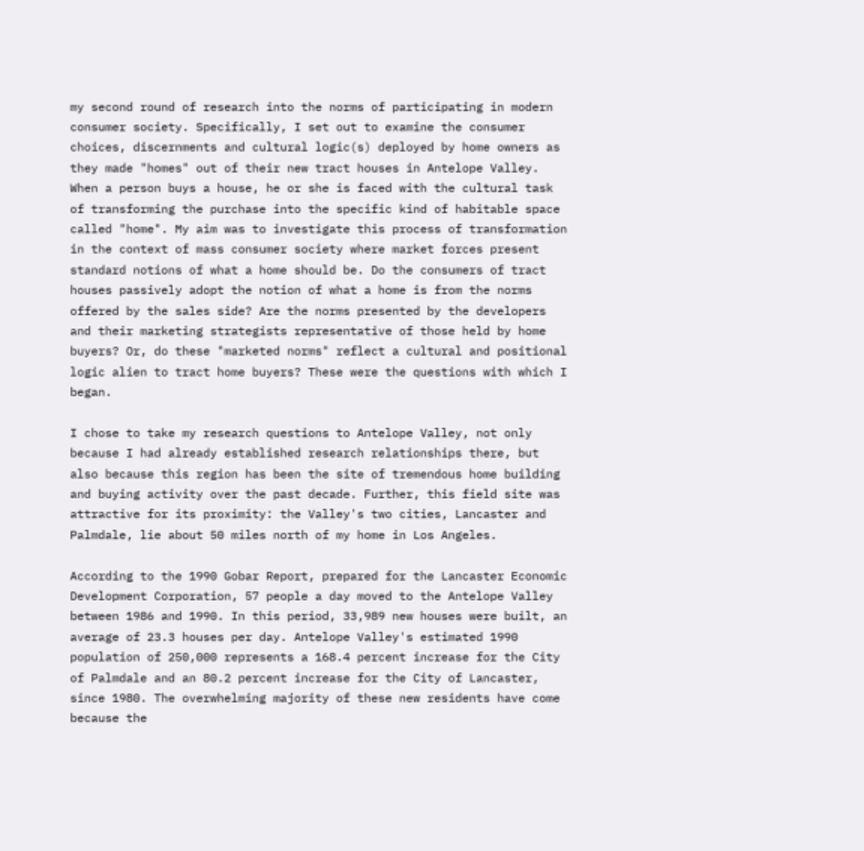my second round of research into the norms of participating in modern consumer society. Specifically, I set out to examine the consumer choices, discernments and cultural logic(s) deployed by home owners as they made "homes" out of their new tract houses in Antelope Valley. When a person buys a house, he or she is faced with the cultural task of transforming the purchase into the specific kind of habitable space called "home". My aim was to investigate this process of transformation in the context of mass consumer society where market forces present standard notions of what a home should be. Do the consumers of tract houses passively adopt the notion of what a home is from the norms offered by the sales side? Are the norms presented by the developers and their marketing strategists representative of those held by home buyers? Or, do these "marketed norms" reflect a cultural and positional logic alien to tract home buyers? These were the questions with which I began.

I chose to take my research questions to Antelope Valley, not only because I had already established research relationships there, but also because this region has been the site of tremendous home building and buying activity over the past decade. Further, this field site was attractive for its proximity: the Valley's two cities, Lancaster and Palmdale, lie about 50 miles north of my home in Los Angeles.

According to the 1990 Gobar Report, prepared for the Lancaster Economic Development Corporation, 57 people a day moved to the Antelope Valley between 1986 and 1990. In this period, 33,989 new houses were built, an average of 23.3 houses per day. Antelope Valley's estimated 1990 population of 250,000 represents a 168.4 percent increase for the City of Palmdale and an 80.2 percent increase for the City of Lancaster, since 1980. The overwhelming majority of these new residents have come because the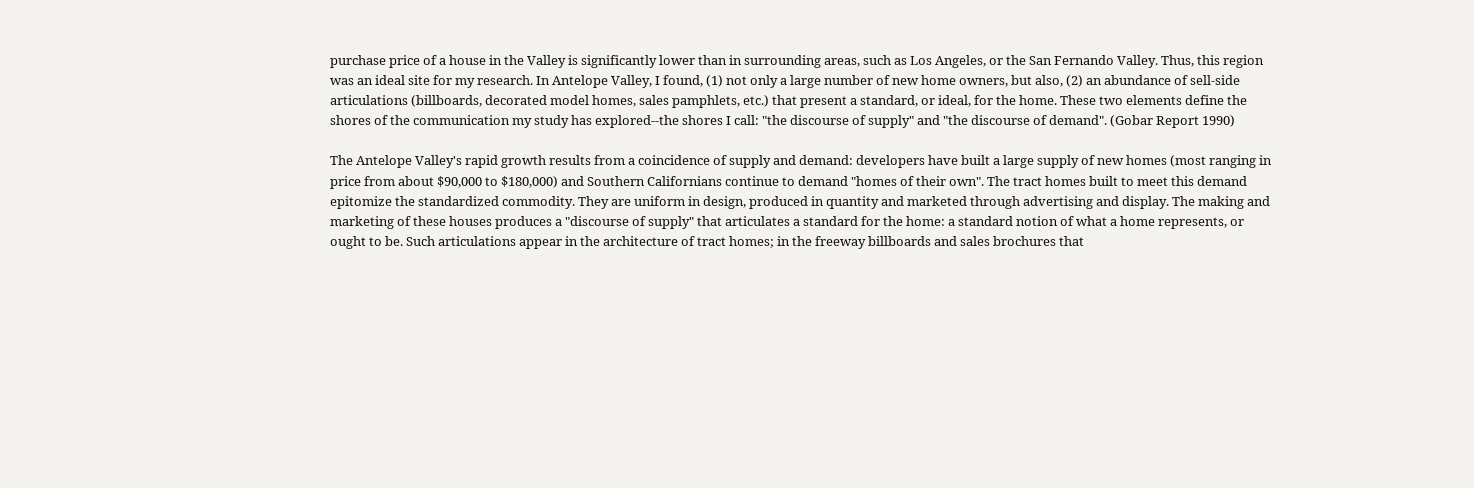purchase price of a house in the Valley is significantly lower than in surrounding areas, such as Los Angeles, or the San Fernando Valley. Thus, this region was an ideal site for my research. In Antelope Valley, I found, (1) not only a large number of new home owners, but also, (2) an abundance of sell-side articulations (billboards, decorated model homes, sales pamphlets, etc.) that present a standard, or ideal, for the home. These two elements define the shores of the communication my study has explored--the shores I call: "the discourse of supply" and "the discourse of demand". (Gobar Report 1990)

The Antelope Valley's rapid growth results from a coincidence of supply and demand: developers have built a large supply of new homes (most ranging in price from about $90,000 to $180,000) and Southern Californians continue to demand "homes of their own". The tract homes built to meet this demand epitomize the standardized commodity. They are uniform in design, produced in quantity and marketed through advertising and display. The making and marketing of these houses produces a "discourse of supply" that articulates a standard for the home: a standard notion of what a home represents, or ought to be. Such articulations appear in the architecture of tract homes; in the freeway billboards and sales brochures that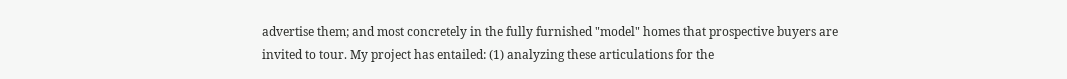advertise them; and most concretely in the fully furnished "model" homes that prospective buyers are invited to tour. My project has entailed: (1) analyzing these articulations for the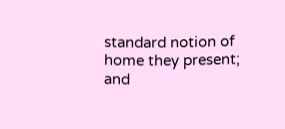standard notion of home they present; and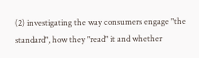(2) investigating the way consumers engage "the standard", how they "read" it and whether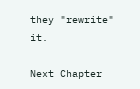they "rewrite" it.

Next Chapter